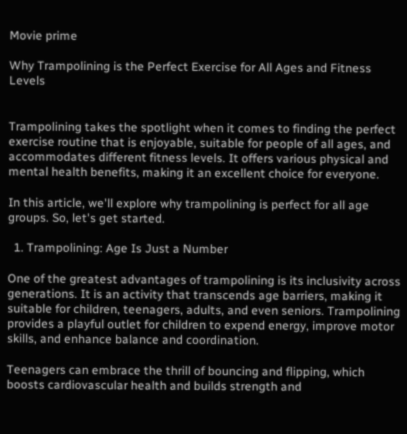Movie prime

Why Trampolining is the Perfect Exercise for All Ages and Fitness Levels


Trampolining takes the spotlight when it comes to finding the perfect exercise routine that is enjoyable, suitable for people of all ages, and accommodates different fitness levels. It offers various physical and mental health benefits, making it an excellent choice for everyone.

In this article, we'll explore why trampolining is perfect for all age groups. So, let's get started.

  1. Trampolining: Age Is Just a Number

One of the greatest advantages of trampolining is its inclusivity across generations. It is an activity that transcends age barriers, making it suitable for children, teenagers, adults, and even seniors. Trampolining provides a playful outlet for children to expend energy, improve motor skills, and enhance balance and coordination.

Teenagers can embrace the thrill of bouncing and flipping, which boosts cardiovascular health and builds strength and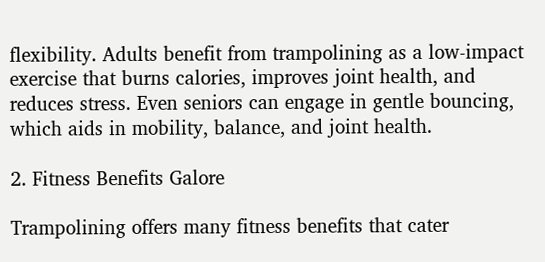flexibility. Adults benefit from trampolining as a low-impact exercise that burns calories, improves joint health, and reduces stress. Even seniors can engage in gentle bouncing, which aids in mobility, balance, and joint health.

2. Fitness Benefits Galore

Trampolining offers many fitness benefits that cater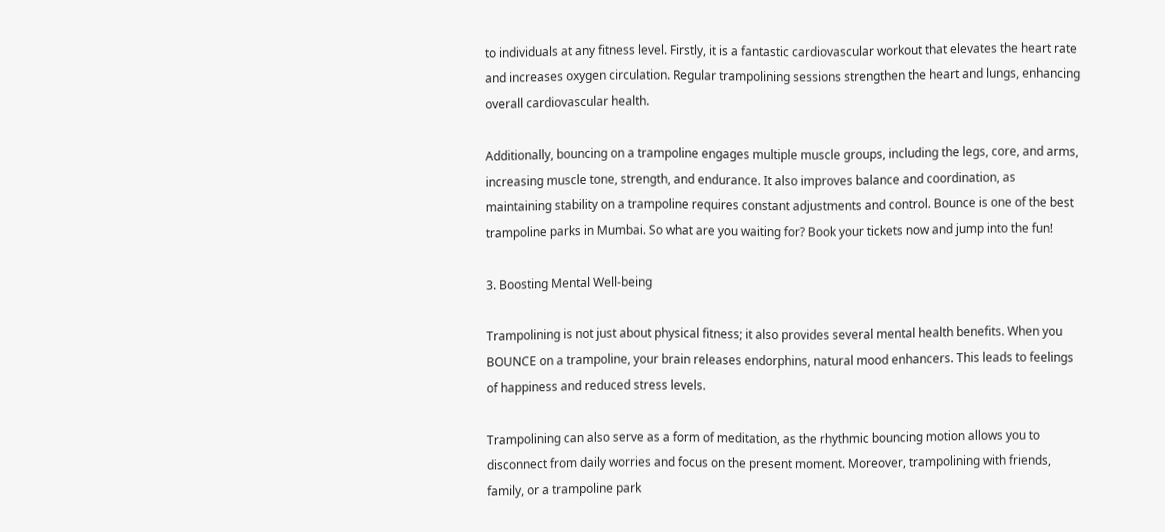to individuals at any fitness level. Firstly, it is a fantastic cardiovascular workout that elevates the heart rate and increases oxygen circulation. Regular trampolining sessions strengthen the heart and lungs, enhancing overall cardiovascular health.

Additionally, bouncing on a trampoline engages multiple muscle groups, including the legs, core, and arms, increasing muscle tone, strength, and endurance. It also improves balance and coordination, as maintaining stability on a trampoline requires constant adjustments and control. Bounce is one of the best trampoline parks in Mumbai. So what are you waiting for? Book your tickets now and jump into the fun!

3. Boosting Mental Well-being

Trampolining is not just about physical fitness; it also provides several mental health benefits. When you BOUNCE on a trampoline, your brain releases endorphins, natural mood enhancers. This leads to feelings of happiness and reduced stress levels.

Trampolining can also serve as a form of meditation, as the rhythmic bouncing motion allows you to disconnect from daily worries and focus on the present moment. Moreover, trampolining with friends, family, or a trampoline park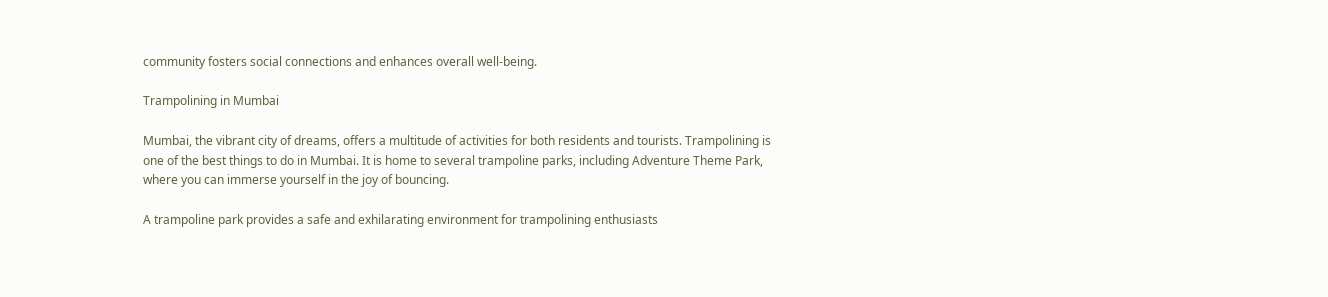community fosters social connections and enhances overall well-being.

Trampolining in Mumbai

Mumbai, the vibrant city of dreams, offers a multitude of activities for both residents and tourists. Trampolining is one of the best things to do in Mumbai. It is home to several trampoline parks, including Adventure Theme Park, where you can immerse yourself in the joy of bouncing.

A trampoline park provides a safe and exhilarating environment for trampolining enthusiasts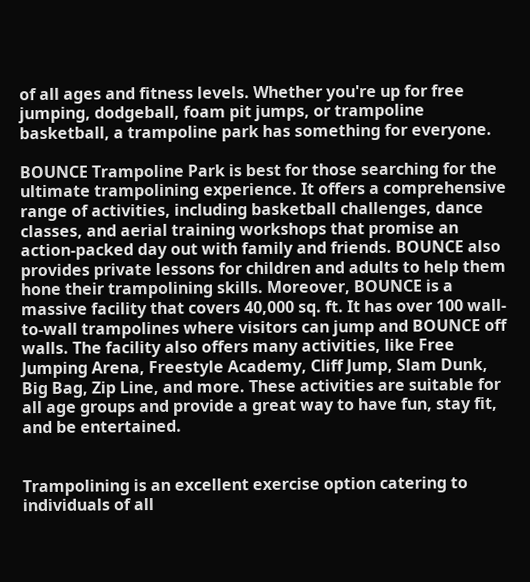of all ages and fitness levels. Whether you're up for free jumping, dodgeball, foam pit jumps, or trampoline basketball, a trampoline park has something for everyone.

BOUNCE Trampoline Park is best for those searching for the ultimate trampolining experience. It offers a comprehensive range of activities, including basketball challenges, dance classes, and aerial training workshops that promise an action-packed day out with family and friends. BOUNCE also provides private lessons for children and adults to help them hone their trampolining skills. Moreover, BOUNCE is a massive facility that covers 40,000 sq. ft. It has over 100 wall-to-wall trampolines where visitors can jump and BOUNCE off walls. The facility also offers many activities, like Free Jumping Arena, Freestyle Academy, Cliff Jump, Slam Dunk, Big Bag, Zip Line, and more. These activities are suitable for all age groups and provide a great way to have fun, stay fit, and be entertained.


Trampolining is an excellent exercise option catering to individuals of all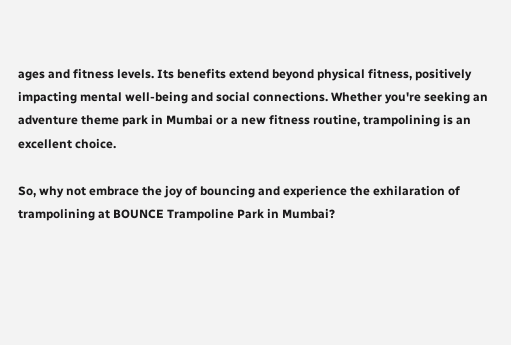ages and fitness levels. Its benefits extend beyond physical fitness, positively impacting mental well-being and social connections. Whether you're seeking an adventure theme park in Mumbai or a new fitness routine, trampolining is an excellent choice.

So, why not embrace the joy of bouncing and experience the exhilaration of trampolining at BOUNCE Trampoline Park in Mumbai?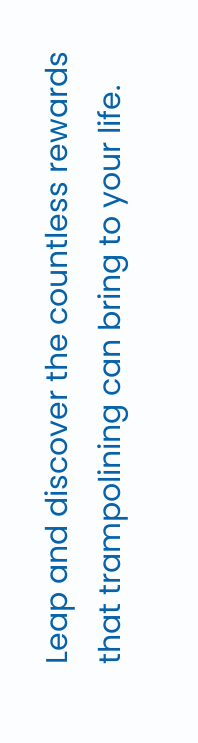Leap and discover the countless rewards that trampolining can bring to your life.